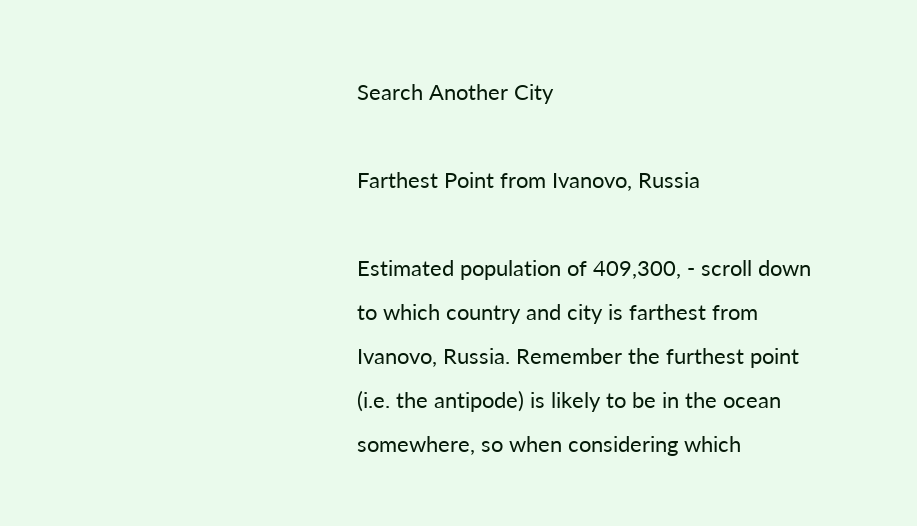Search Another City

Farthest Point from Ivanovo, Russia

Estimated population of 409,300, - scroll down to which country and city is farthest from Ivanovo, Russia. Remember the furthest point (i.e. the antipode) is likely to be in the ocean somewhere, so when considering which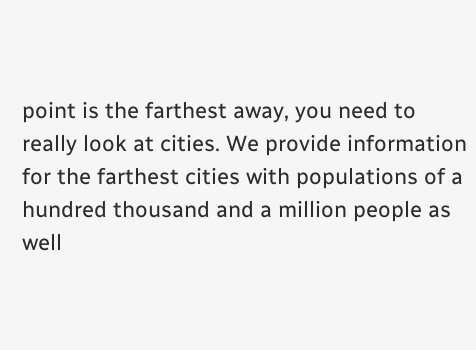point is the farthest away, you need to really look at cities. We provide information for the farthest cities with populations of a hundred thousand and a million people as well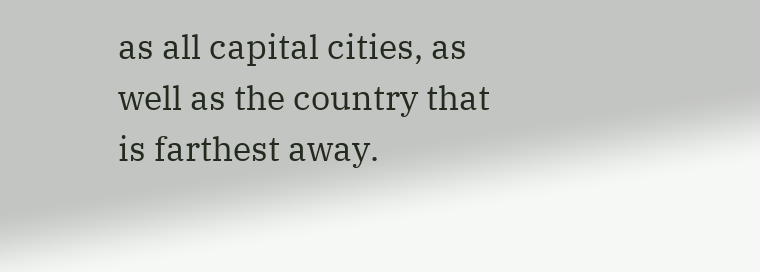as all capital cities, as well as the country that is farthest away.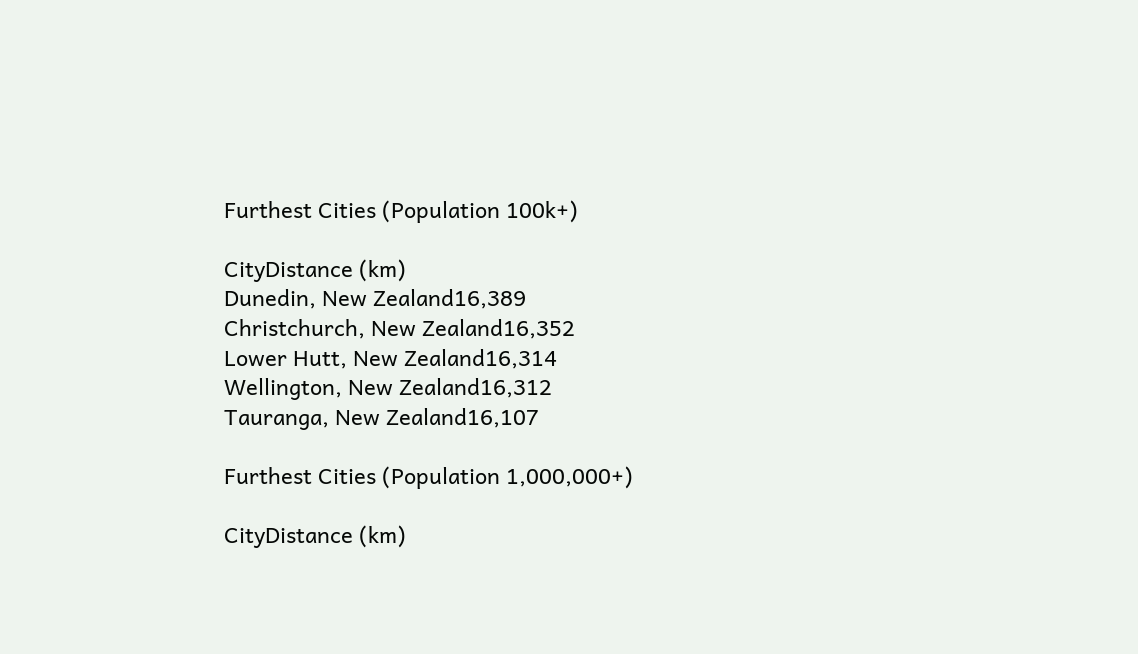Furthest Cities (Population 100k+)

CityDistance (km)
Dunedin, New Zealand16,389
Christchurch, New Zealand16,352
Lower Hutt, New Zealand16,314
Wellington, New Zealand16,312
Tauranga, New Zealand16,107

Furthest Cities (Population 1,000,000+)

CityDistance (km)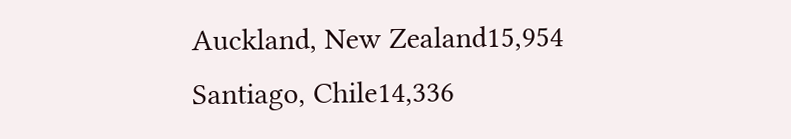Auckland, New Zealand15,954
Santiago, Chile14,336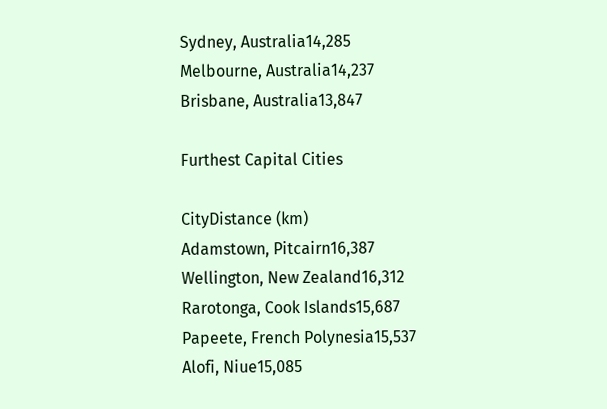Sydney, Australia14,285
Melbourne, Australia14,237
Brisbane, Australia13,847

Furthest Capital Cities

CityDistance (km)
Adamstown, Pitcairn16,387
Wellington, New Zealand16,312
Rarotonga, Cook Islands15,687
Papeete, French Polynesia15,537
Alofi, Niue15,085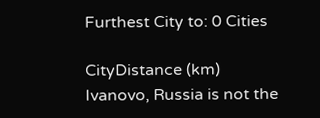Furthest City to: 0 Cities

CityDistance (km)
Ivanovo, Russia is not the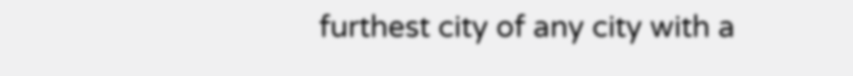furthest city of any city with a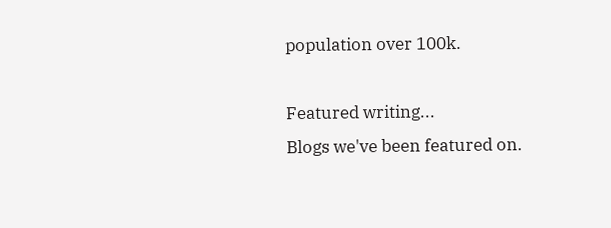population over 100k.

Featured writing...
Blogs we've been featured on.